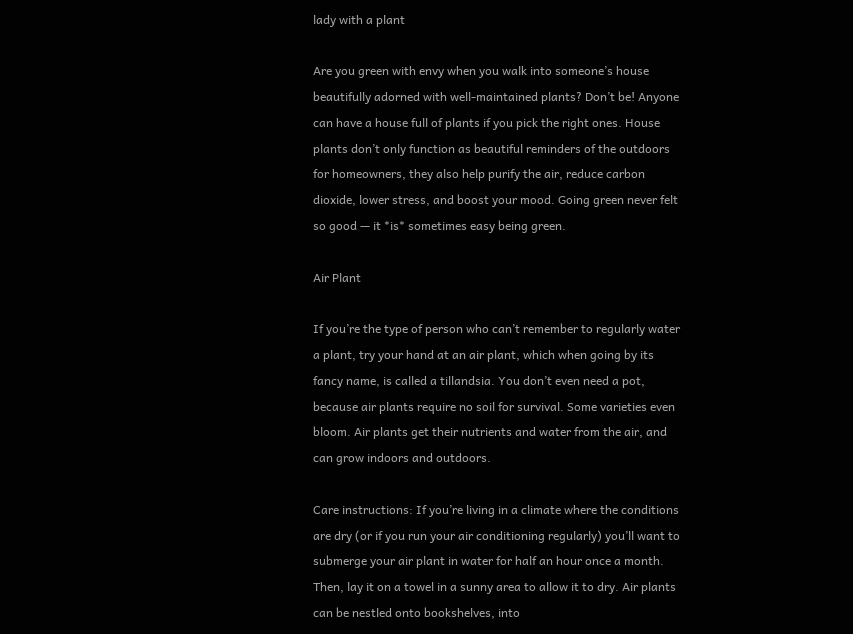lady with a plant

Are you green with envy when you walk into someone’s house beautifully adorned with well-maintained plants? Don’t be! Anyone can have a house full of plants if you pick the right ones. House plants don’t only function as beautiful reminders of the outdoors for homeowners, they also help purify the air, reduce carbon dioxide, lower stress, and boost your mood. Going green never felt so good — it *is* sometimes easy being green.

Air Plant

If you’re the type of person who can’t remember to regularly water a plant, try your hand at an air plant, which when going by its fancy name, is called a tillandsia. You don’t even need a pot, because air plants require no soil for survival. Some varieties even bloom. Air plants get their nutrients and water from the air, and can grow indoors and outdoors.

Care instructions: If you’re living in a climate where the conditions are dry (or if you run your air conditioning regularly) you’ll want to submerge your air plant in water for half an hour once a month. Then, lay it on a towel in a sunny area to allow it to dry. Air plants can be nestled onto bookshelves, into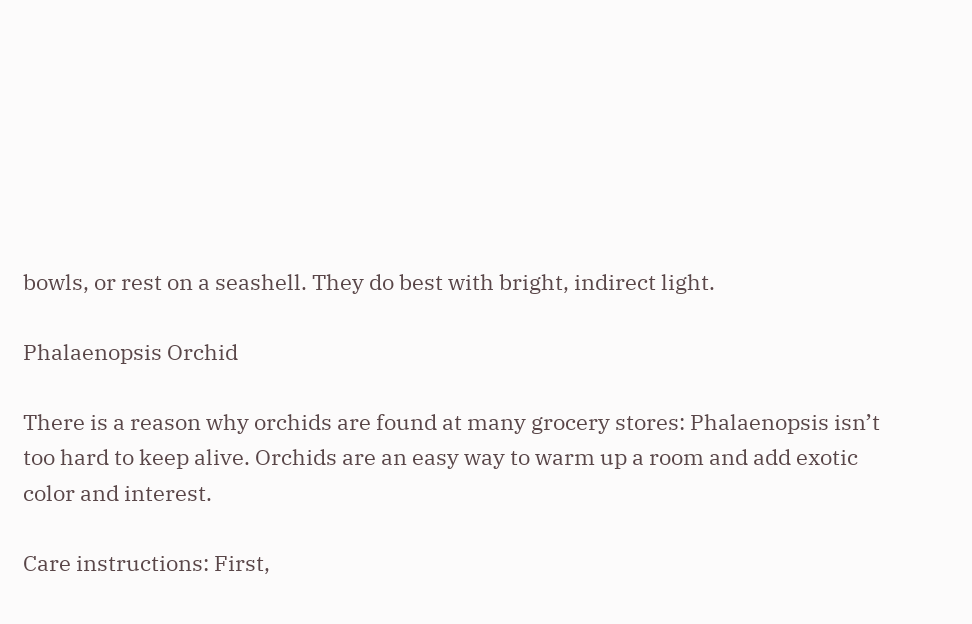bowls, or rest on a seashell. They do best with bright, indirect light.

Phalaenopsis Orchid

There is a reason why orchids are found at many grocery stores: Phalaenopsis isn’t too hard to keep alive. Orchids are an easy way to warm up a room and add exotic color and interest.

Care instructions: First,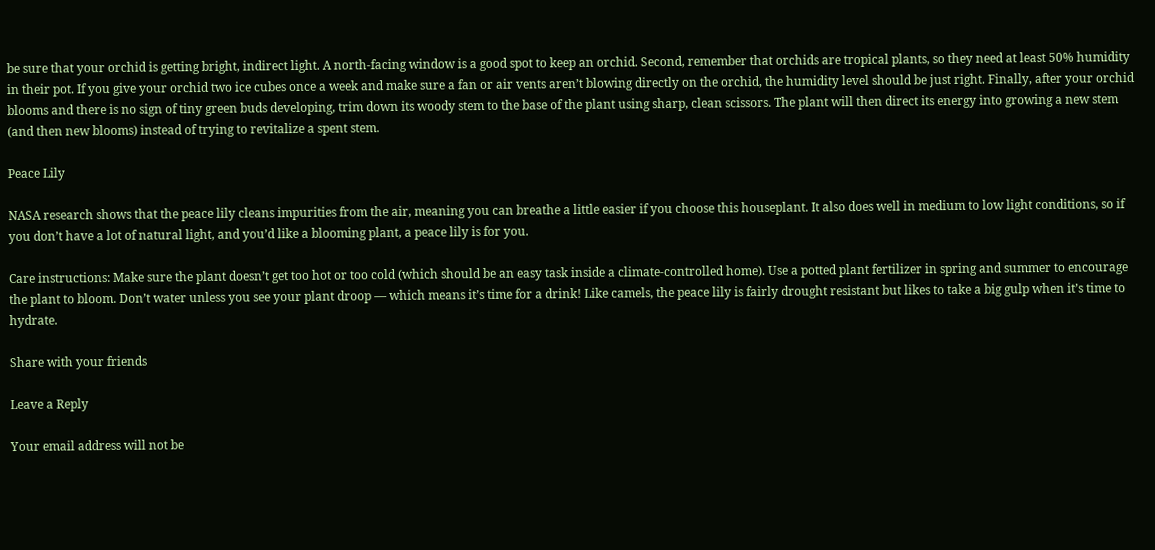be sure that your orchid is getting bright, indirect light. A north-facing window is a good spot to keep an orchid. Second, remember that orchids are tropical plants, so they need at least 50% humidity in their pot. If you give your orchid two ice cubes once a week and make sure a fan or air vents aren’t blowing directly on the orchid, the humidity level should be just right. Finally, after your orchid blooms and there is no sign of tiny green buds developing, trim down its woody stem to the base of the plant using sharp, clean scissors. The plant will then direct its energy into growing a new stem (and then new blooms) instead of trying to revitalize a spent stem.

Peace Lily

NASA research shows that the peace lily cleans impurities from the air, meaning you can breathe a little easier if you choose this houseplant. It also does well in medium to low light conditions, so if you don’t have a lot of natural light, and you’d like a blooming plant, a peace lily is for you.

Care instructions: Make sure the plant doesn’t get too hot or too cold (which should be an easy task inside a climate-controlled home). Use a potted plant fertilizer in spring and summer to encourage the plant to bloom. Don’t water unless you see your plant droop — which means it’s time for a drink! Like camels, the peace lily is fairly drought resistant but likes to take a big gulp when it’s time to hydrate.

Share with your friends

Leave a Reply

Your email address will not be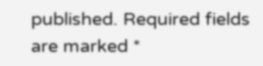published. Required fields are marked *